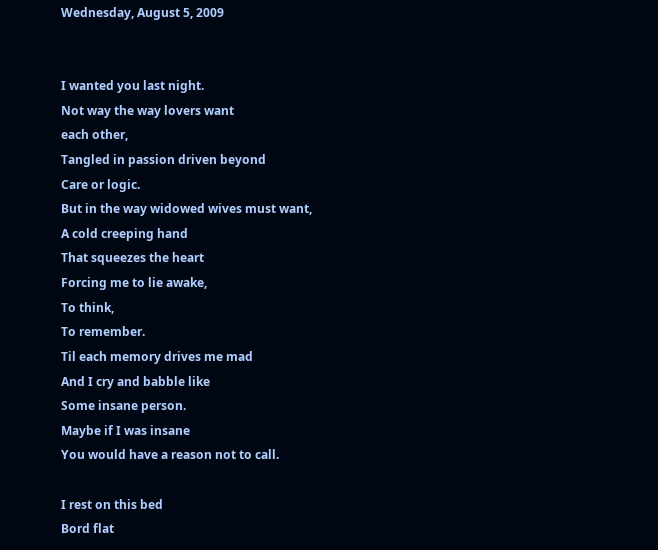Wednesday, August 5, 2009


I wanted you last night.
Not way the way lovers want
each other,
Tangled in passion driven beyond
Care or logic.
But in the way widowed wives must want,
A cold creeping hand
That squeezes the heart
Forcing me to lie awake,
To think,
To remember.
Til each memory drives me mad
And I cry and babble like
Some insane person.
Maybe if I was insane
You would have a reason not to call.

I rest on this bed
Bord flat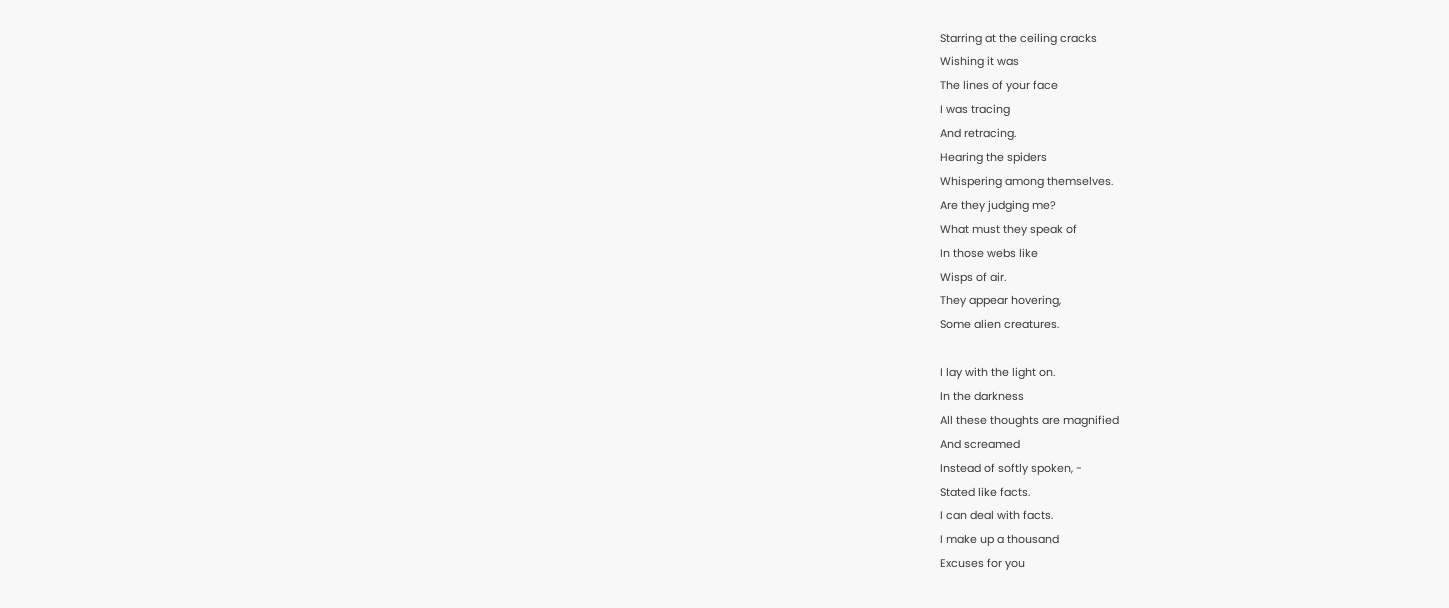Starring at the ceiling cracks
Wishing it was
The lines of your face
I was tracing
And retracing.
Hearing the spiders
Whispering among themselves.
Are they judging me?
What must they speak of
In those webs like
Wisps of air.
They appear hovering,
Some alien creatures.

I lay with the light on.
In the darkness
All these thoughts are magnified
And screamed
Instead of softly spoken, -
Stated like facts.
I can deal with facts.
I make up a thousand
Excuses for you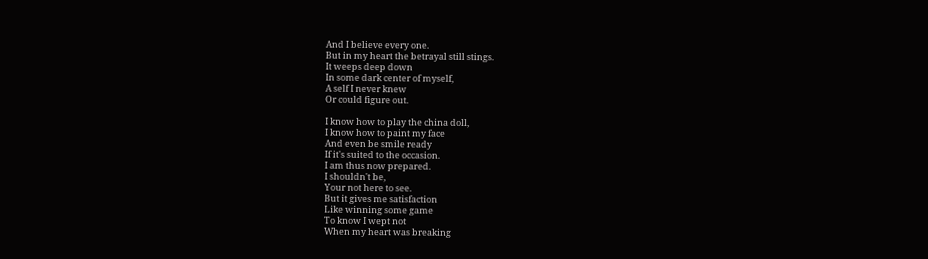And I believe every one.
But in my heart the betrayal still stings.
It weeps deep down
In some dark center of myself,
A self I never knew
Or could figure out.

I know how to play the china doll,
I know how to paint my face
And even be smile ready
If it's suited to the occasion.
I am thus now prepared.
I shouldn't be,
Your not here to see.
But it gives me satisfaction
Like winning some game
To know I wept not
When my heart was breaking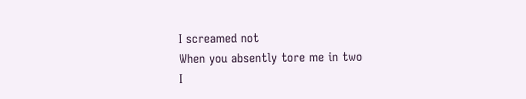I screamed not
When you absently tore me in two
I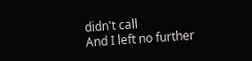didn't call
And I left no further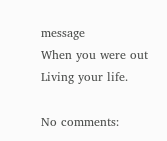message
When you were out
Living your life.

No comments: